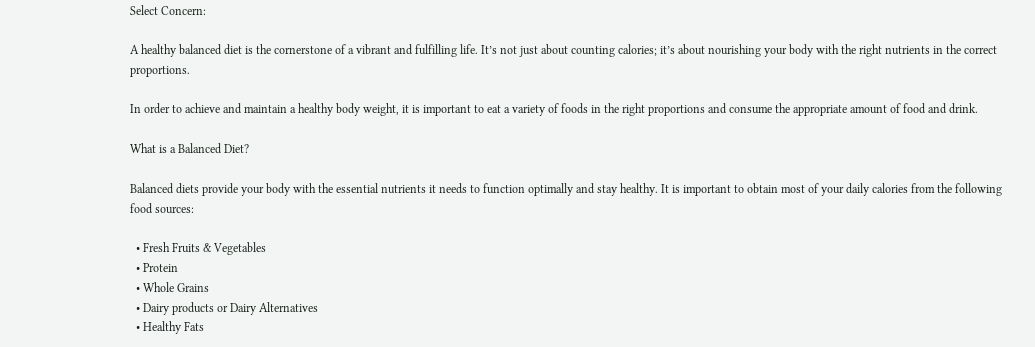Select Concern:

A healthy balanced diet is the cornerstone of a vibrant and fulfilling life. It’s not just about counting calories; it’s about nourishing your body with the right nutrients in the correct proportions.

In order to achieve and maintain a healthy body weight, it is important to eat a variety of foods in the right proportions and consume the appropriate amount of food and drink.

What is a Balanced Diet?

Balanced diets provide your body with the essential nutrients it needs to function optimally and stay healthy. It is important to obtain most of your daily calories from the following food sources:

  • Fresh Fruits & Vegetables
  • Protein
  • Whole Grains
  • Dairy products or Dairy Alternatives
  • Healthy Fats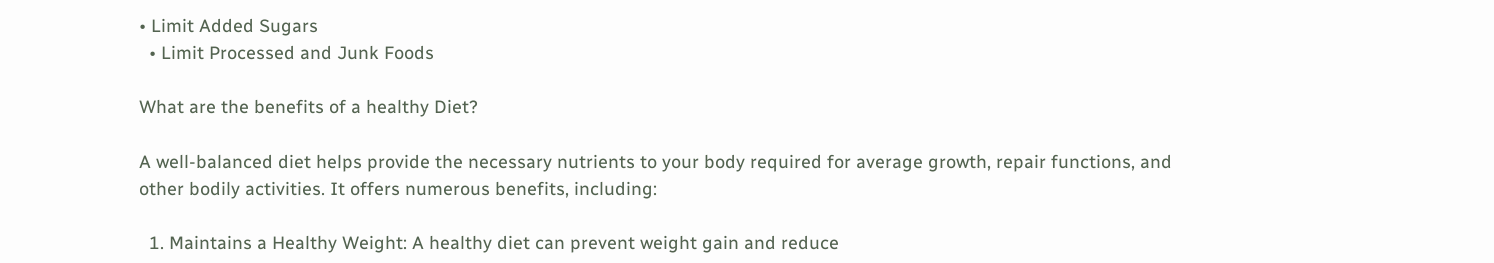• Limit Added Sugars
  • Limit Processed and Junk Foods

What are the benefits of a healthy Diet?

A well-balanced diet helps provide the necessary nutrients to your body required for average growth, repair functions, and other bodily activities. It offers numerous benefits, including:

  1. Maintains a Healthy Weight: A healthy diet can prevent weight gain and reduce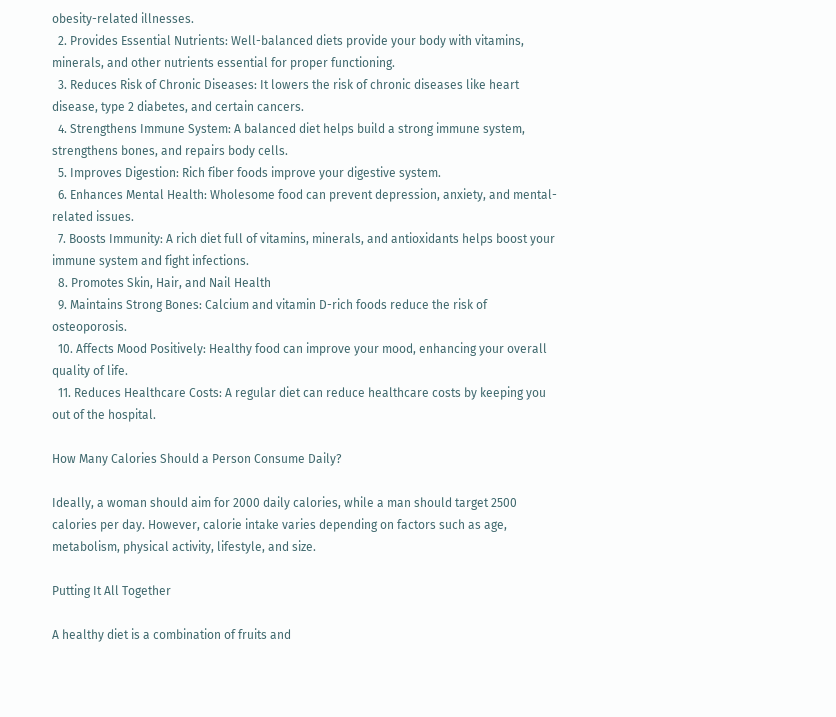obesity-related illnesses.
  2. Provides Essential Nutrients: Well-balanced diets provide your body with vitamins, minerals, and other nutrients essential for proper functioning.
  3. Reduces Risk of Chronic Diseases: It lowers the risk of chronic diseases like heart disease, type 2 diabetes, and certain cancers.
  4. Strengthens Immune System: A balanced diet helps build a strong immune system, strengthens bones, and repairs body cells.
  5. Improves Digestion: Rich fiber foods improve your digestive system.
  6. Enhances Mental Health: Wholesome food can prevent depression, anxiety, and mental-related issues.
  7. Boosts Immunity: A rich diet full of vitamins, minerals, and antioxidants helps boost your immune system and fight infections.
  8. Promotes Skin, Hair, and Nail Health
  9. Maintains Strong Bones: Calcium and vitamin D-rich foods reduce the risk of osteoporosis.
  10. Affects Mood Positively: Healthy food can improve your mood, enhancing your overall quality of life.
  11. Reduces Healthcare Costs: A regular diet can reduce healthcare costs by keeping you out of the hospital.

How Many Calories Should a Person Consume Daily?

Ideally, a woman should aim for 2000 daily calories, while a man should target 2500 calories per day. However, calorie intake varies depending on factors such as age, metabolism, physical activity, lifestyle, and size.

Putting It All Together

A healthy diet is a combination of fruits and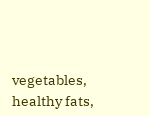vegetables, healthy fats,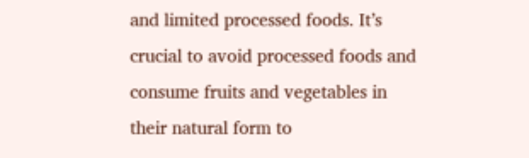and limited processed foods. It’s crucial to avoid processed foods and consume fruits and vegetables in their natural form to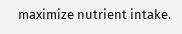maximize nutrient intake.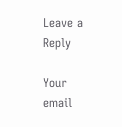Leave a Reply

Your email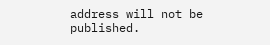address will not be published.